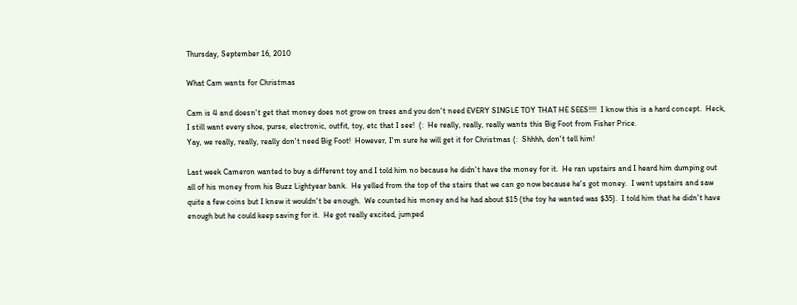Thursday, September 16, 2010

What Cam wants for Christmas

Cam is 4 and doesn't get that money does not grow on trees and you don't need EVERY SINGLE TOY THAT HE SEES!!!!  I know this is a hard concept.  Heck, I still want every shoe, purse, electronic, outfit, toy, etc that I see!  (:  He really, really, really wants this Big Foot from Fisher Price.
Yay, we really, really, really don't need Big Foot!  However, I'm sure he will get it for Christmas (:  Shhhh, don't tell him!

Last week Cameron wanted to buy a different toy and I told him no because he didn't have the money for it.  He ran upstairs and I heard him dumping out all of his money from his Buzz Lightyear bank.  He yelled from the top of the stairs that we can go now because he's got money.  I went upstairs and saw quite a few coins but I knew it wouldn't be enough.  We counted his money and he had about $15 (the toy he wanted was $35).  I told him that he didn't have enough but he could keep saving for it.  He got really excited, jumped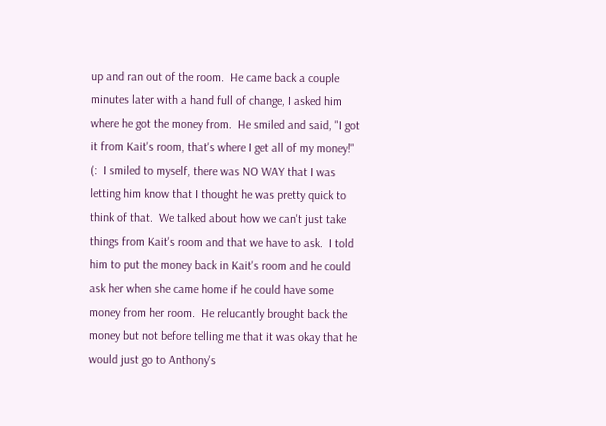up and ran out of the room.  He came back a couple minutes later with a hand full of change, I asked him where he got the money from.  He smiled and said, "I got it from Kait's room, that's where I get all of my money!"  (:  I smiled to myself, there was NO WAY that I was letting him know that I thought he was pretty quick to think of that.  We talked about how we can't just take things from Kait's room and that we have to ask.  I told him to put the money back in Kait's room and he could ask her when she came home if he could have some money from her room.  He relucantly brought back the money but not before telling me that it was okay that he would just go to Anthony's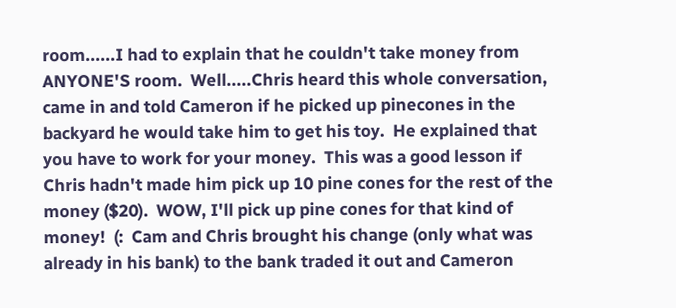room......I had to explain that he couldn't take money from ANYONE'S room.  Well.....Chris heard this whole conversation, came in and told Cameron if he picked up pinecones in the backyard he would take him to get his toy.  He explained that you have to work for your money.  This was a good lesson if Chris hadn't made him pick up 10 pine cones for the rest of the money ($20).  WOW, I'll pick up pine cones for that kind of money!  (:  Cam and Chris brought his change (only what was already in his bank) to the bank traded it out and Cameron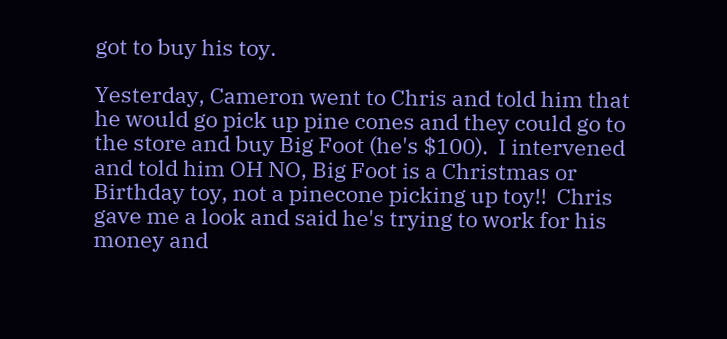got to buy his toy.

Yesterday, Cameron went to Chris and told him that he would go pick up pine cones and they could go to the store and buy Big Foot (he's $100).  I intervened and told him OH NO, Big Foot is a Christmas or Birthday toy, not a pinecone picking up toy!!  Chris gave me a look and said he's trying to work for his money and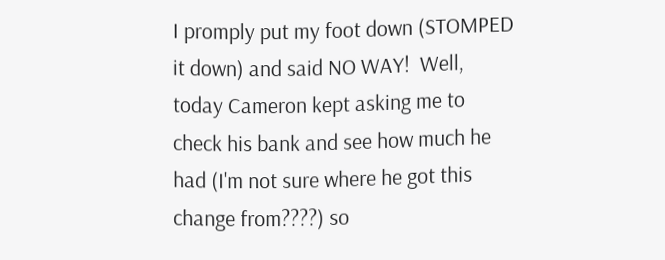I promply put my foot down (STOMPED it down) and said NO WAY!  Well, today Cameron kept asking me to check his bank and see how much he had (I'm not sure where he got this change from????) so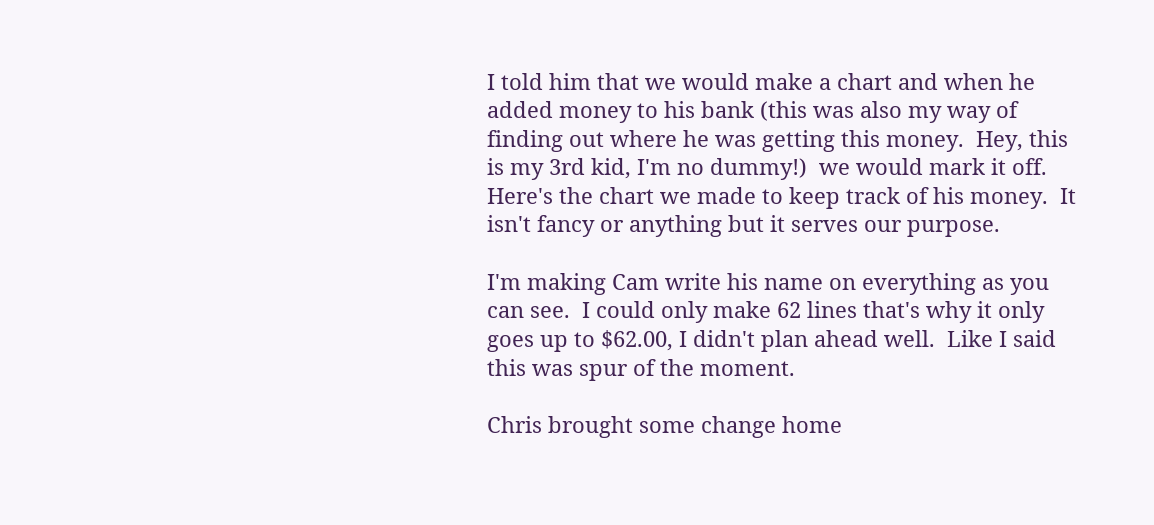I told him that we would make a chart and when he added money to his bank (this was also my way of finding out where he was getting this money.  Hey, this is my 3rd kid, I'm no dummy!)  we would mark it off.
Here's the chart we made to keep track of his money.  It isn't fancy or anything but it serves our purpose.

I'm making Cam write his name on everything as you can see.  I could only make 62 lines that's why it only goes up to $62.00, I didn't plan ahead well.  Like I said this was spur of the moment.

Chris brought some change home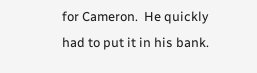for Cameron.  He quickly had to put it in his bank.